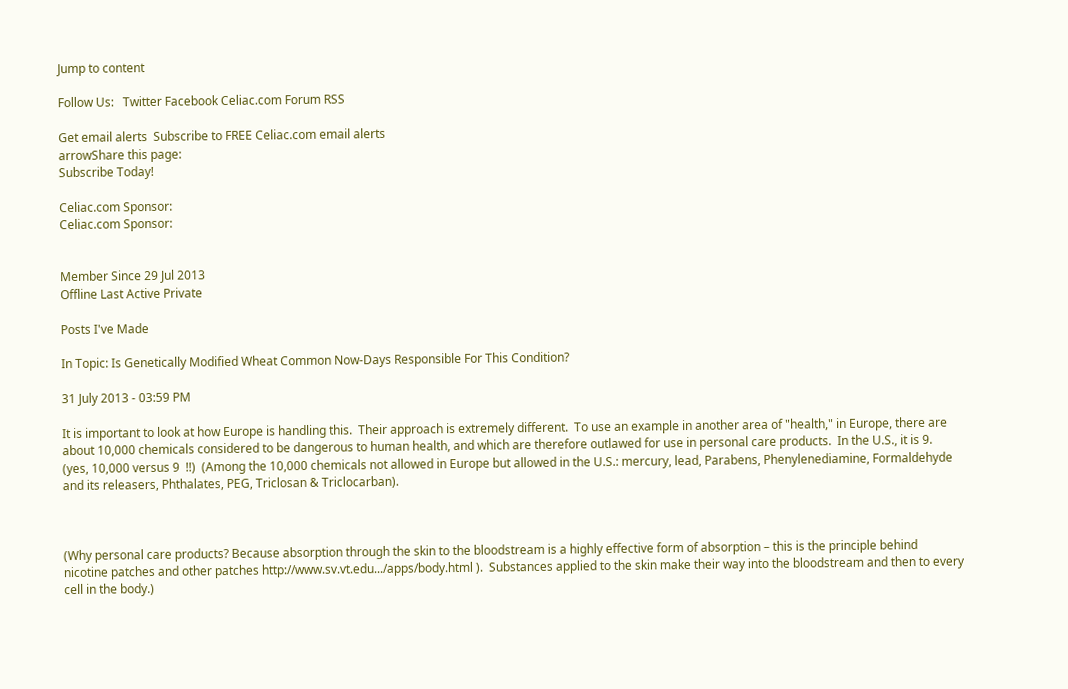Jump to content

Follow Us:   Twitter Facebook Celiac.com Forum RSS

Get email alerts  Subscribe to FREE Celiac.com email alerts
arrowShare this page:
Subscribe Today!

Celiac.com Sponsor:
Celiac.com Sponsor:


Member Since 29 Jul 2013
Offline Last Active Private

Posts I've Made

In Topic: Is Genetically Modified Wheat Common Now-Days Responsible For This Condition?

31 July 2013 - 03:59 PM

It is important to look at how Europe is handling this.  Their approach is extremely different.  To use an example in another area of "health," in Europe, there are about 10,000 chemicals considered to be dangerous to human health, and which are therefore outlawed for use in personal care products.  In the U.S., it is 9.  (yes, 10,000 versus 9  !!)  (Among the 10,000 chemicals not allowed in Europe but allowed in the U.S.: mercury, lead, Parabens, Phenylenediamine, Formaldehyde and its releasers, Phthalates, PEG, Triclosan & Triclocarban).



(Why personal care products? Because absorption through the skin to the bloodstream is a highly effective form of absorption – this is the principle behind nicotine patches and other patches http://www.sv.vt.edu.../apps/body.html ).  Substances applied to the skin make their way into the bloodstream and then to every cell in the body.)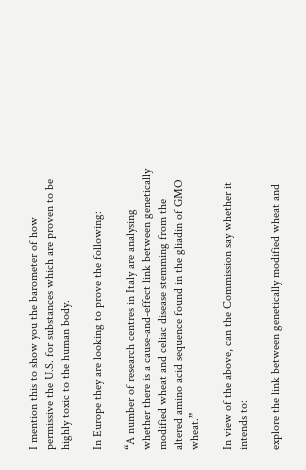I mention this to show you the barometer of how permissive the U.S. for substances which are proven to be highly toxic to the human body.

In Europe they are looking to prove the following:

“A number of research centres in Italy are analysing whether there is a cause-and-effect link between genetically modified wheat and celiac disease stemming from the altered amino acid sequence found in the gliadin of GMO wheat.”

In view of the above, can the Commission say whether it intends to:

explore the link between genetically modified wheat and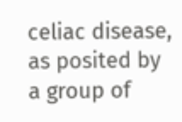celiac disease, as posited by a group of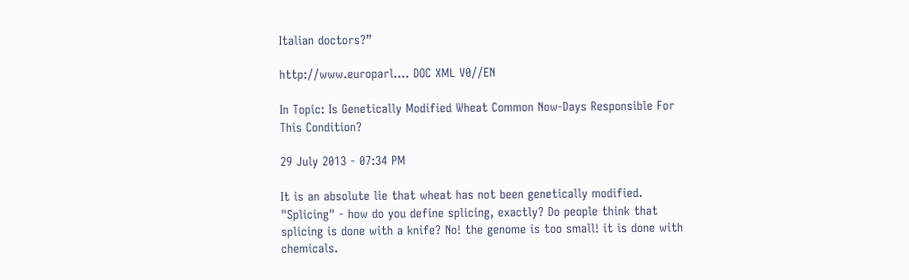Italian doctors?”

http://www.europarl.... DOC XML V0//EN

In Topic: Is Genetically Modified Wheat Common Now-Days Responsible For This Condition?

29 July 2013 - 07:34 PM

It is an absolute lie that wheat has not been genetically modified.  "Splicing" - how do you define splicing, exactly? Do people think that splicing is done with a knife? No! the genome is too small! it is done with chemicals.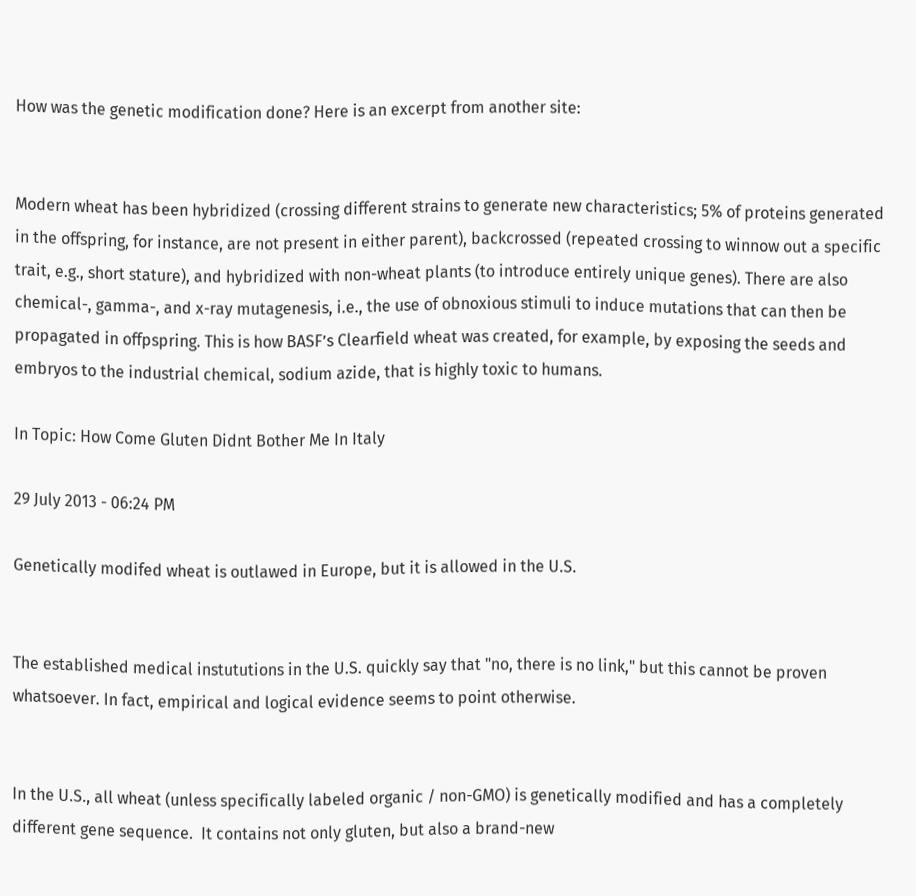How was the genetic modification done? Here is an excerpt from another site:


Modern wheat has been hybridized (crossing different strains to generate new characteristics; 5% of proteins generated in the offspring, for instance, are not present in either parent), backcrossed (repeated crossing to winnow out a specific trait, e.g., short stature), and hybridized with non-wheat plants (to introduce entirely unique genes). There are also chemical-, gamma-, and x-ray mutagenesis, i.e., the use of obnoxious stimuli to induce mutations that can then be propagated in offpspring. This is how BASF’s Clearfield wheat was created, for example, by exposing the seeds and embryos to the industrial chemical, sodium azide, that is highly toxic to humans.

In Topic: How Come Gluten Didnt Bother Me In Italy

29 July 2013 - 06:24 PM

Genetically modifed wheat is outlawed in Europe, but it is allowed in the U.S.


The established medical instututions in the U.S. quickly say that "no, there is no link," but this cannot be proven whatsoever. In fact, empirical and logical evidence seems to point otherwise.


In the U.S., all wheat (unless specifically labeled organic / non-GMO) is genetically modified and has a completely different gene sequence.  It contains not only gluten, but also a brand-new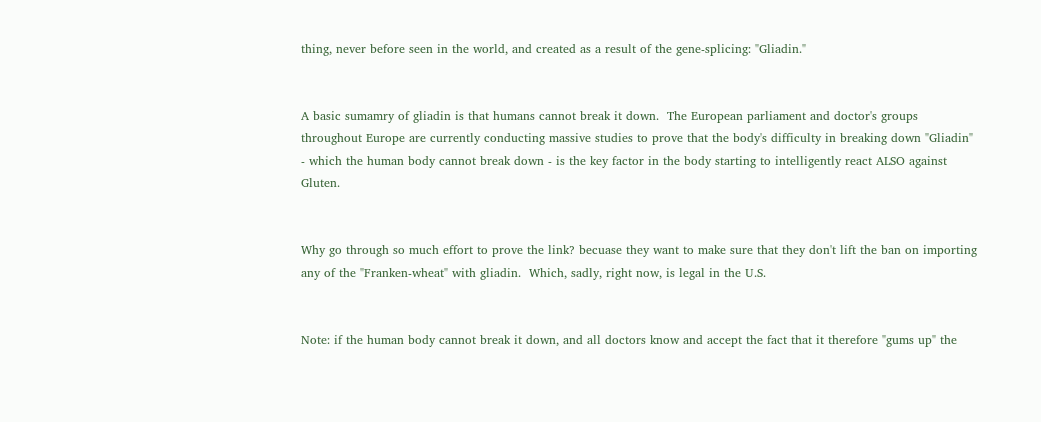thing, never before seen in the world, and created as a result of the gene-splicing: "Gliadin."


A basic sumamry of gliadin is that humans cannot break it down.  The European parliament and doctor's groups throughout Europe are currently conducting massive studies to prove that the body's difficulty in breaking down "Gliadin" - which the human body cannot break down - is the key factor in the body starting to intelligently react ALSO against Gluten.


Why go through so much effort to prove the link? becuase they want to make sure that they don't lift the ban on importing any of the "Franken-wheat" with gliadin.  Which, sadly, right now, is legal in the U.S.


Note: if the human body cannot break it down, and all doctors know and accept the fact that it therefore "gums up" the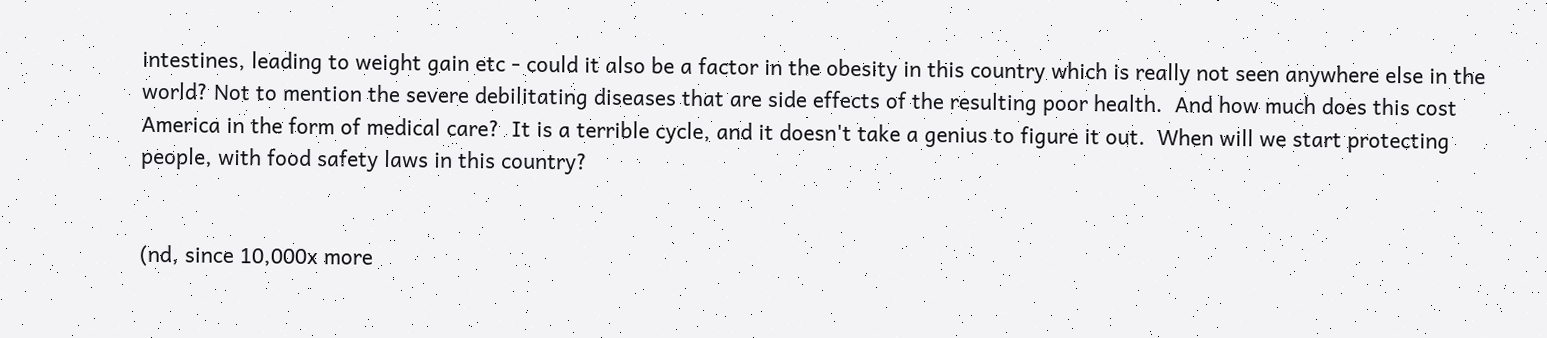intestines, leading to weight gain etc - could it also be a factor in the obesity in this country which is really not seen anywhere else in the world? Not to mention the severe debilitating diseases that are side effects of the resulting poor health.  And how much does this cost America in the form of medical care?  It is a terrible cycle, and it doesn't take a genius to figure it out.  When will we start protecting people, with food safety laws in this country?


(nd, since 10,000x more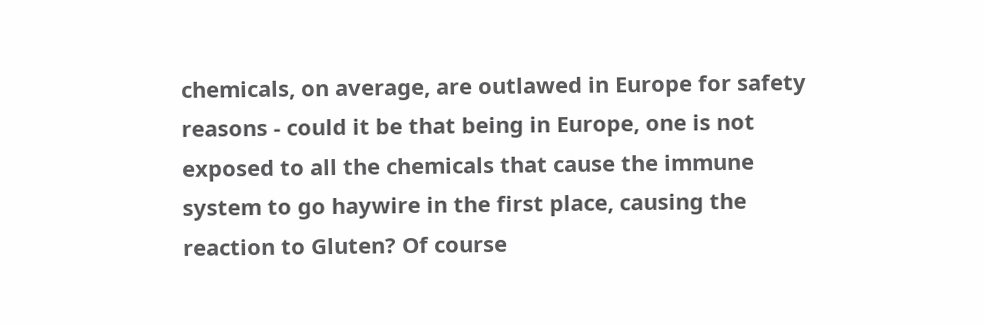chemicals, on average, are outlawed in Europe for safety reasons - could it be that being in Europe, one is not exposed to all the chemicals that cause the immune system to go haywire in the first place, causing the reaction to Gluten? Of course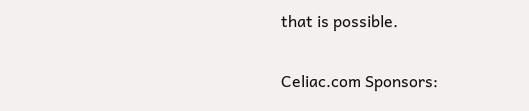that is possible.

Celiac.com Sponsors: